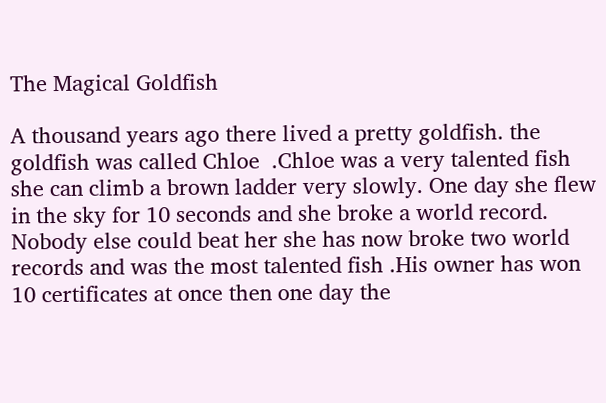The Magical Goldfish

A thousand years ago there lived a pretty goldfish. the goldfish was called Chloe  .Chloe was a very talented fish she can climb a brown ladder very slowly. One day she flew in the sky for 10 seconds and she broke a world record. Nobody else could beat her she has now broke two world records and was the most talented fish .His owner has won 10 certificates at once then one day the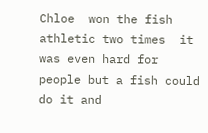Chloe  won the fish athletic two times  it was even hard for people but a fish could do it and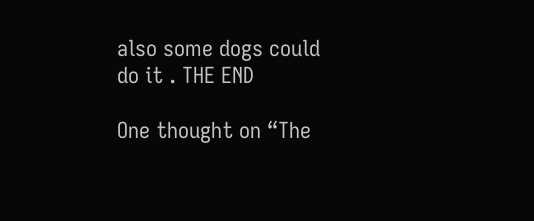also some dogs could do it . THE END

One thought on “The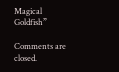Magical Goldfish”

Comments are closed.